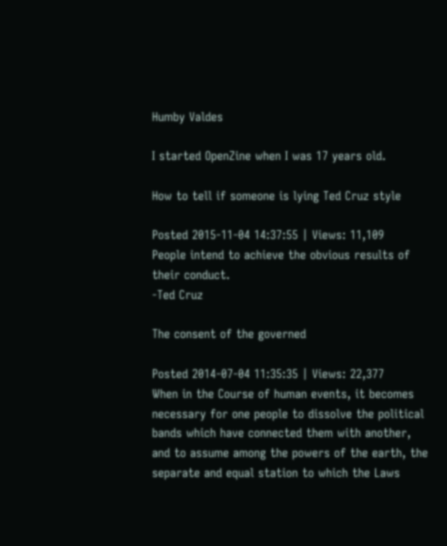Humby Valdes

I started OpenZine when I was 17 years old.

How to tell if someone is lying Ted Cruz style

Posted 2015-11-04 14:37:55 | Views: 11,109
People intend to achieve the obvious results of their conduct.
-Ted Cruz

The consent of the governed

Posted 2014-07-04 11:35:35 | Views: 22,377
When in the Course of human events, it becomes necessary for one people to dissolve the political bands which have connected them with another, and to assume among the powers of the earth, the separate and equal station to which the Laws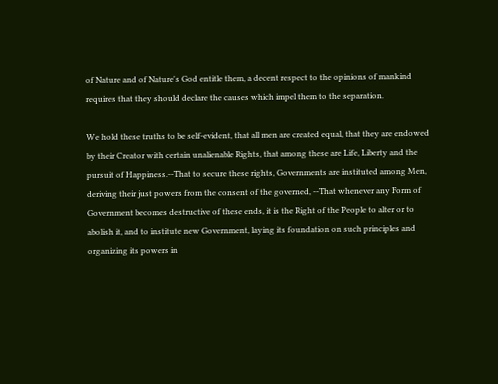of Nature and of Nature's God entitle them, a decent respect to the opinions of mankind requires that they should declare the causes which impel them to the separation.

We hold these truths to be self-evident, that all men are created equal, that they are endowed by their Creator with certain unalienable Rights, that among these are Life, Liberty and the pursuit of Happiness.--That to secure these rights, Governments are instituted among Men, deriving their just powers from the consent of the governed, --That whenever any Form of Government becomes destructive of these ends, it is the Right of the People to alter or to abolish it, and to institute new Government, laying its foundation on such principles and organizing its powers in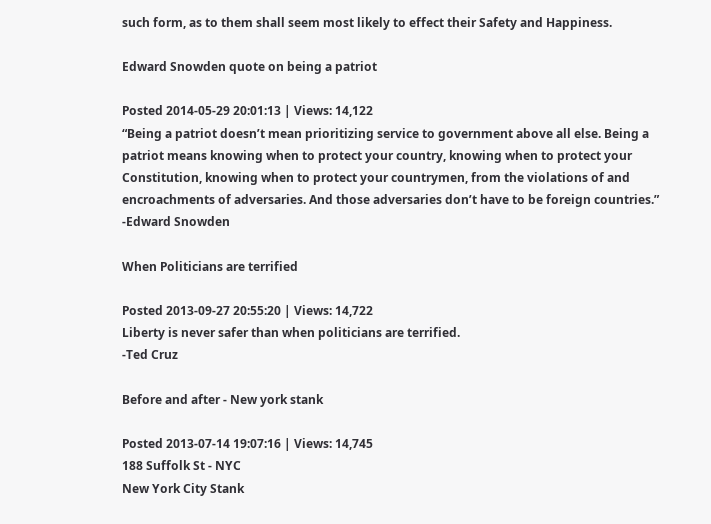such form, as to them shall seem most likely to effect their Safety and Happiness.

Edward Snowden quote on being a patriot

Posted 2014-05-29 20:01:13 | Views: 14,122
“Being a patriot doesn’t mean prioritizing service to government above all else. Being a patriot means knowing when to protect your country, knowing when to protect your Constitution, knowing when to protect your countrymen, from the violations of and encroachments of adversaries. And those adversaries don’t have to be foreign countries.” -Edward Snowden

When Politicians are terrified

Posted 2013-09-27 20:55:20 | Views: 14,722
Liberty is never safer than when politicians are terrified.
-Ted Cruz

Before and after - New york stank

Posted 2013-07-14 19:07:16 | Views: 14,745
188 Suffolk St - NYC
New York City Stank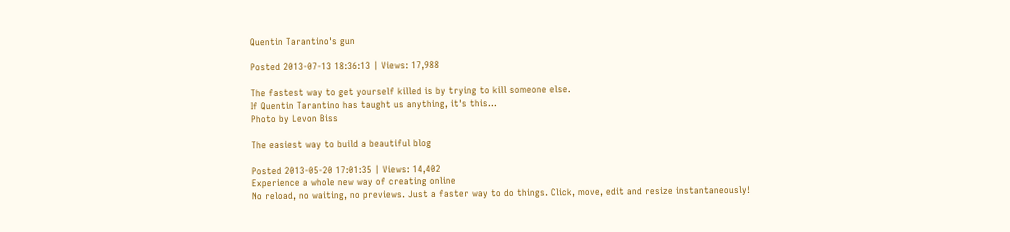Quentin Tarantino's gun

Posted 2013-07-13 18:36:13 | Views: 17,988

The fastest way to get yourself killed is by trying to kill someone else.
If Quentin Tarantino has taught us anything, it's this...
Photo by Levon Biss

The easiest way to build a beautiful blog

Posted 2013-05-20 17:01:35 | Views: 14,402
Experience a whole new way of creating online
No reload, no waiting, no previews. Just a faster way to do things. Click, move, edit and resize instantaneously!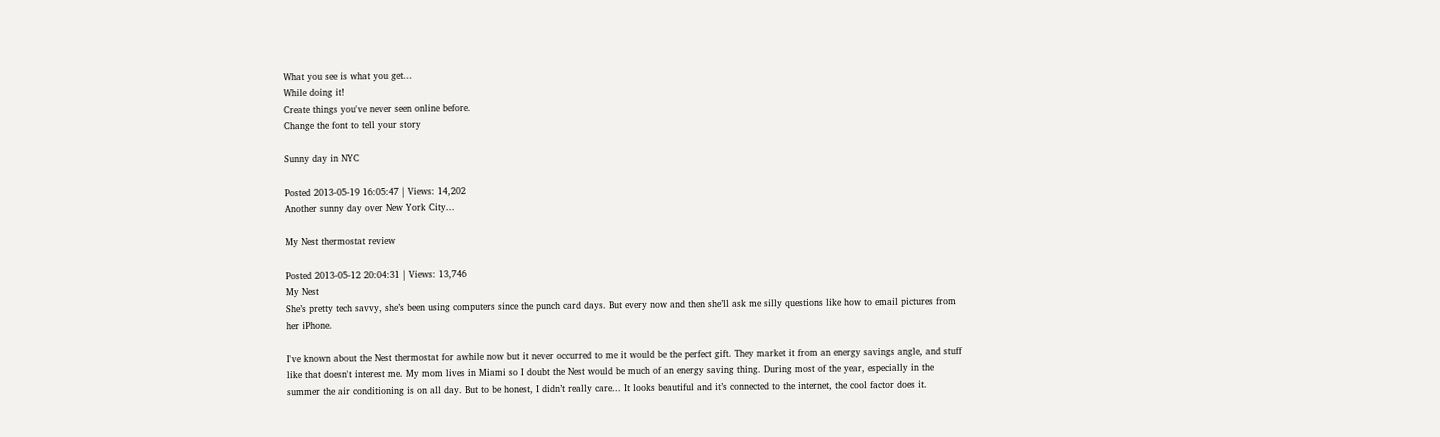What you see is what you get...
While doing it!
Create things you've never seen online before.
Change the font to tell your story

Sunny day in NYC

Posted 2013-05-19 16:05:47 | Views: 14,202
Another sunny day over New York City...

My Nest thermostat review

Posted 2013-05-12 20:04:31 | Views: 13,746
My Nest
She’s pretty tech savvy, she’s been using computers since the punch card days. But every now and then she’ll ask me silly questions like how to email pictures from her iPhone.

I've known about the Nest thermostat for awhile now but it never occurred to me it would be the perfect gift. They market it from an energy savings angle, and stuff like that doesn't interest me. My mom lives in Miami so I doubt the Nest would be much of an energy saving thing. During most of the year, especially in the summer the air conditioning is on all day. But to be honest, I didn’t really care... It looks beautiful and it’s connected to the internet, the cool factor does it.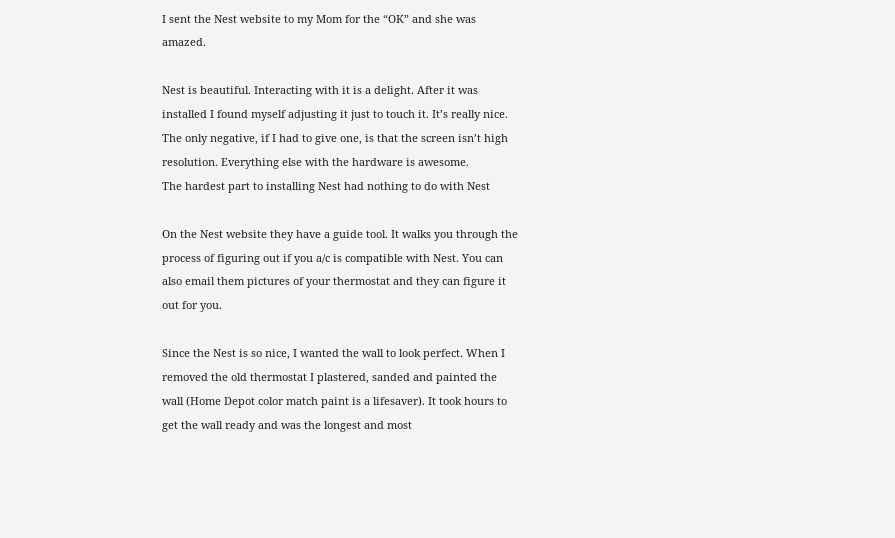I sent the Nest website to my Mom for the “OK” and she was amazed.

Nest is beautiful. Interacting with it is a delight. After it was installed I found myself adjusting it just to touch it. It’s really nice. The only negative, if I had to give one, is that the screen isn’t high resolution. Everything else with the hardware is awesome.
The hardest part to installing Nest had nothing to do with Nest

On the Nest website they have a guide tool. It walks you through the process of figuring out if you a/c is compatible with Nest. You can also email them pictures of your thermostat and they can figure it out for you.

Since the Nest is so nice, I wanted the wall to look perfect. When I removed the old thermostat I plastered, sanded and painted the wall (Home Depot color match paint is a lifesaver). It took hours to get the wall ready and was the longest and most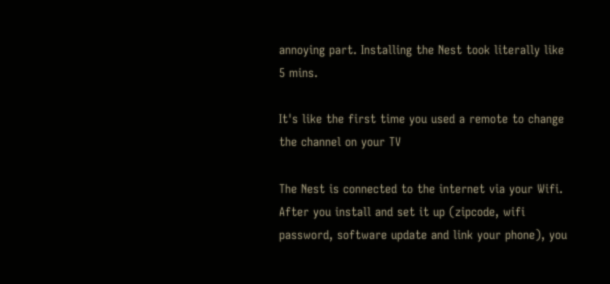annoying part. Installing the Nest took literally like 5 mins.

It's like the first time you used a remote to change the channel on your TV

The Nest is connected to the internet via your Wifi. After you install and set it up (zipcode, wifi password, software update and link your phone), you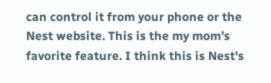can control it from your phone or the Nest website. This is the my mom’s favorite feature. I think this is Nest's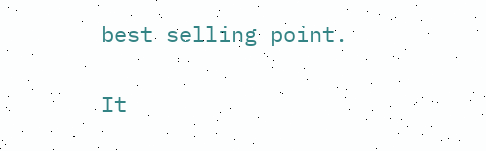best selling point.

It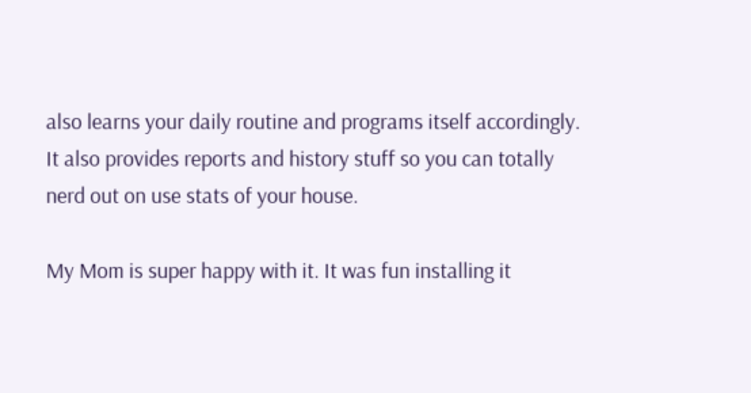also learns your daily routine and programs itself accordingly. It also provides reports and history stuff so you can totally nerd out on use stats of your house.

My Mom is super happy with it. It was fun installing it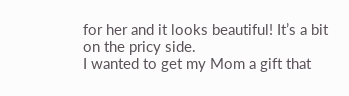for her and it looks beautiful! It’s a bit on the pricy side.
I wanted to get my Mom a gift that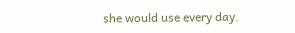she would use every day.